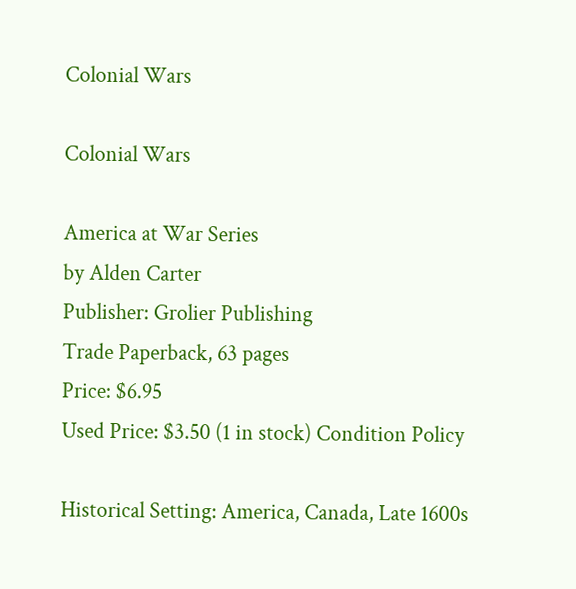Colonial Wars

Colonial Wars

America at War Series
by Alden Carter
Publisher: Grolier Publishing
Trade Paperback, 63 pages
Price: $6.95
Used Price: $3.50 (1 in stock) Condition Policy

Historical Setting: America, Canada, Late 1600s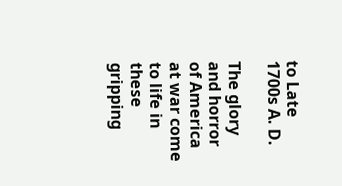to Late 1700s A. D.

The glory and horror of America at war come to life in these gripping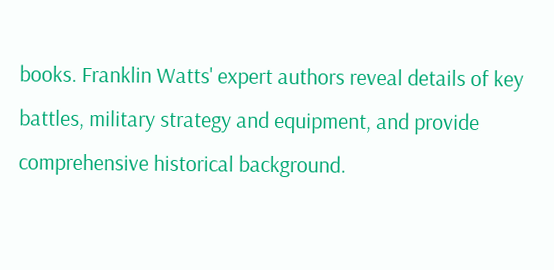books. Franklin Watts' expert authors reveal details of key battles, military strategy and equipment, and provide comprehensive historical background.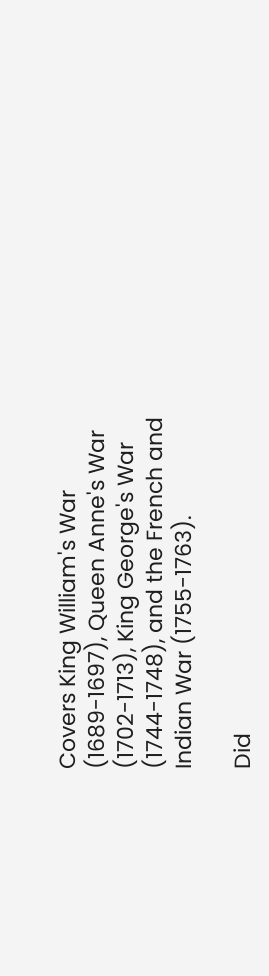Covers King William's War (1689-1697), Queen Anne's War (1702-1713), King George's War (1744-1748), and the French and Indian War (1755-1763).

Did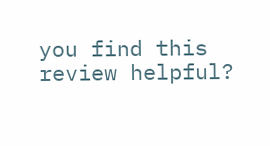you find this review helpful?